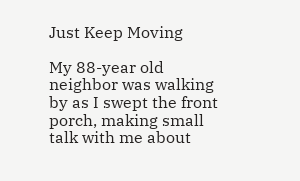Just Keep Moving

My 88-year old neighbor was walking by as I swept the front porch, making small talk with me about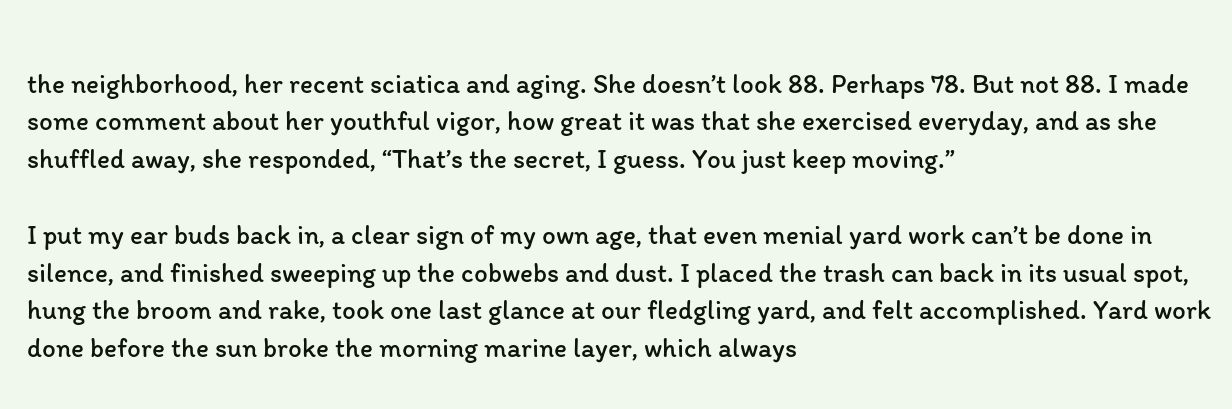the neighborhood, her recent sciatica and aging. She doesn’t look 88. Perhaps 78. But not 88. I made some comment about her youthful vigor, how great it was that she exercised everyday, and as she shuffled away, she responded, “That’s the secret, I guess. You just keep moving.”

I put my ear buds back in, a clear sign of my own age, that even menial yard work can’t be done in silence, and finished sweeping up the cobwebs and dust. I placed the trash can back in its usual spot, hung the broom and rake, took one last glance at our fledgling yard, and felt accomplished. Yard work done before the sun broke the morning marine layer, which always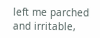left me parched and irritable,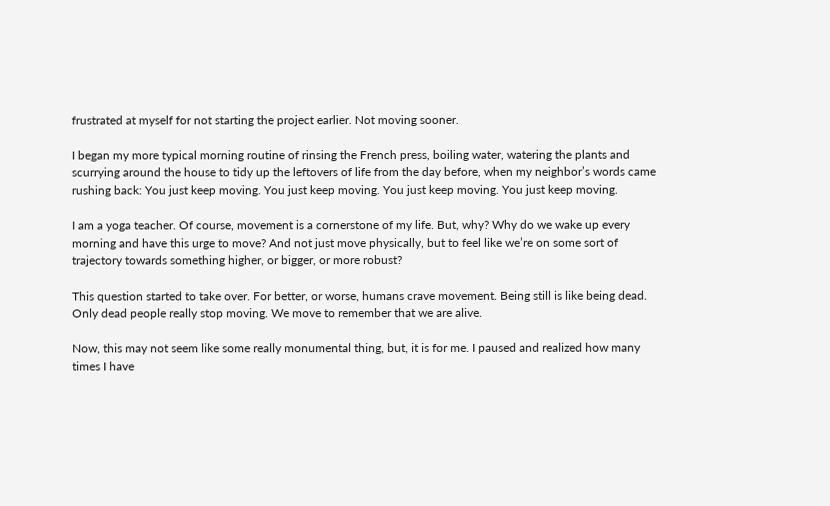frustrated at myself for not starting the project earlier. Not moving sooner.

I began my more typical morning routine of rinsing the French press, boiling water, watering the plants and scurrying around the house to tidy up the leftovers of life from the day before, when my neighbor’s words came rushing back: You just keep moving. You just keep moving. You just keep moving. You just keep moving.

I am a yoga teacher. Of course, movement is a cornerstone of my life. But, why? Why do we wake up every morning and have this urge to move? And not just move physically, but to feel like we’re on some sort of trajectory towards something higher, or bigger, or more robust?

This question started to take over. For better, or worse, humans crave movement. Being still is like being dead. Only dead people really stop moving. We move to remember that we are alive.

Now, this may not seem like some really monumental thing, but, it is for me. I paused and realized how many times I have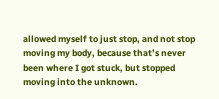allowed myself to just stop, and not stop moving my body, because that’s never been where I got stuck, but stopped moving into the unknown.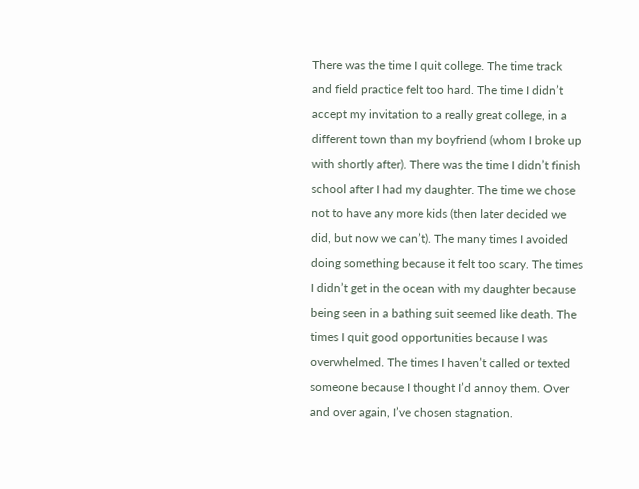There was the time I quit college. The time track and field practice felt too hard. The time I didn’t accept my invitation to a really great college, in a different town than my boyfriend (whom I broke up with shortly after). There was the time I didn’t finish school after I had my daughter. The time we chose not to have any more kids (then later decided we did, but now we can’t). The many times I avoided doing something because it felt too scary. The times I didn’t get in the ocean with my daughter because being seen in a bathing suit seemed like death. The times I quit good opportunities because I was overwhelmed. The times I haven’t called or texted someone because I thought I’d annoy them. Over and over again, I’ve chosen stagnation.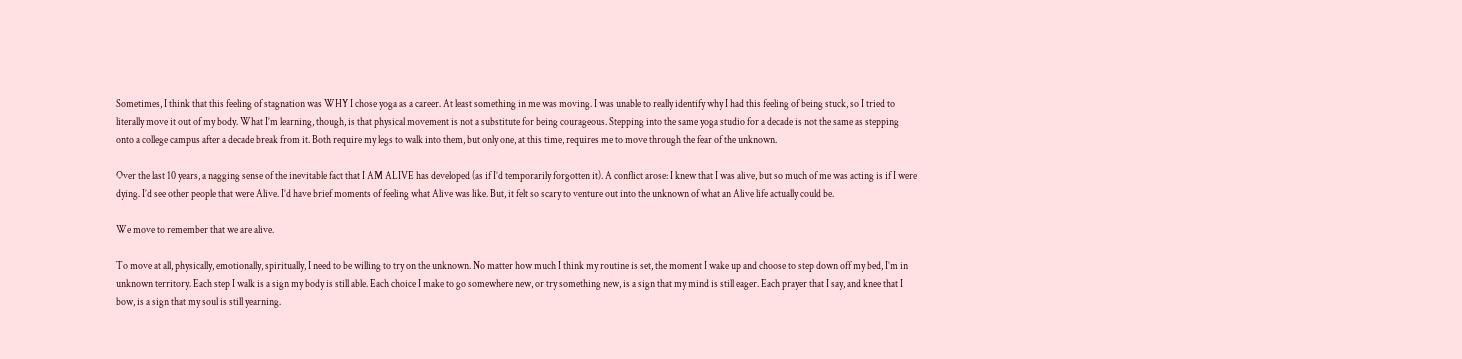Sometimes, I think that this feeling of stagnation was WHY I chose yoga as a career. At least something in me was moving. I was unable to really identify why I had this feeling of being stuck, so I tried to literally move it out of my body. What I’m learning, though, is that physical movement is not a substitute for being courageous. Stepping into the same yoga studio for a decade is not the same as stepping onto a college campus after a decade break from it. Both require my legs to walk into them, but only one, at this time, requires me to move through the fear of the unknown.

Over the last 10 years, a nagging sense of the inevitable fact that I AM ALIVE has developed (as if I’d temporarily forgotten it). A conflict arose: I knew that I was alive, but so much of me was acting is if I were dying. I’d see other people that were Alive. I’d have brief moments of feeling what Alive was like. But, it felt so scary to venture out into the unknown of what an Alive life actually could be.

We move to remember that we are alive.

To move at all, physically, emotionally, spiritually, I need to be willing to try on the unknown. No matter how much I think my routine is set, the moment I wake up and choose to step down off my bed, I’m in unknown territory. Each step I walk is a sign my body is still able. Each choice I make to go somewhere new, or try something new, is a sign that my mind is still eager. Each prayer that I say, and knee that I bow, is a sign that my soul is still yearning.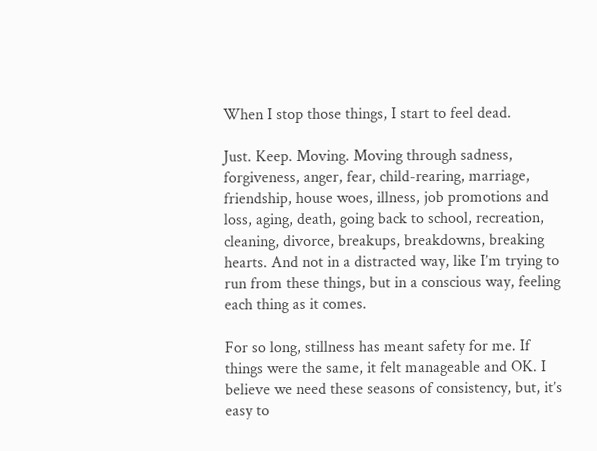When I stop those things, I start to feel dead.

Just. Keep. Moving. Moving through sadness, forgiveness, anger, fear, child-rearing, marriage, friendship, house woes, illness, job promotions and loss, aging, death, going back to school, recreation, cleaning, divorce, breakups, breakdowns, breaking hearts. And not in a distracted way, like I’m trying to run from these things, but in a conscious way, feeling each thing as it comes.

For so long, stillness has meant safety for me. If things were the same, it felt manageable and OK. I believe we need these seasons of consistency, but, it’s easy to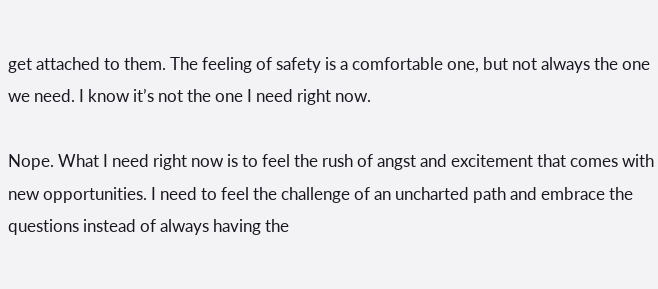get attached to them. The feeling of safety is a comfortable one, but not always the one we need. I know it’s not the one I need right now.

Nope. What I need right now is to feel the rush of angst and excitement that comes with new opportunities. I need to feel the challenge of an uncharted path and embrace the questions instead of always having the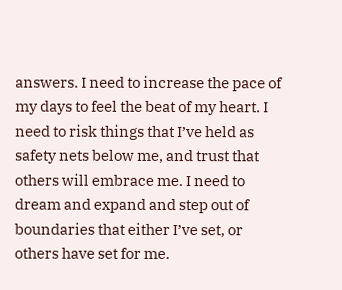answers. I need to increase the pace of my days to feel the beat of my heart. I need to risk things that I’ve held as safety nets below me, and trust that others will embrace me. I need to dream and expand and step out of boundaries that either I’ve set, or others have set for me.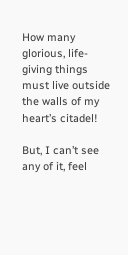How many glorious, life-giving things must live outside the walls of my heart’s citadel!

But, I can’t see any of it, feel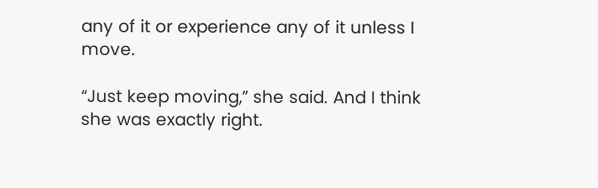any of it or experience any of it unless I move.

“Just keep moving,” she said. And I think she was exactly right.